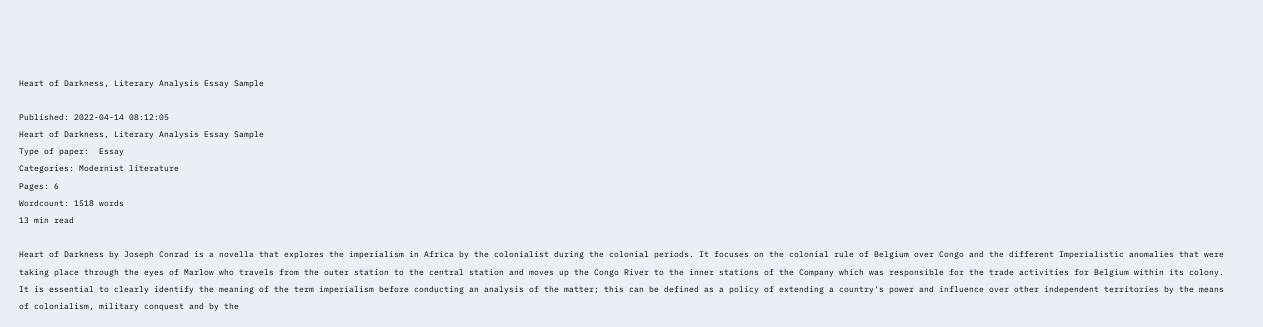Heart of Darkness, Literary Analysis Essay Sample

Published: 2022-04-14 08:12:05
Heart of Darkness, Literary Analysis Essay Sample
Type of paper:  Essay
Categories: Modernist literature
Pages: 6
Wordcount: 1518 words
13 min read

Heart of Darkness by Joseph Conrad is a novella that explores the imperialism in Africa by the colonialist during the colonial periods. It focuses on the colonial rule of Belgium over Congo and the different Imperialistic anomalies that were taking place through the eyes of Marlow who travels from the outer station to the central station and moves up the Congo River to the inner stations of the Company which was responsible for the trade activities for Belgium within its colony. It is essential to clearly identify the meaning of the term imperialism before conducting an analysis of the matter; this can be defined as a policy of extending a country's power and influence over other independent territories by the means of colonialism, military conquest and by the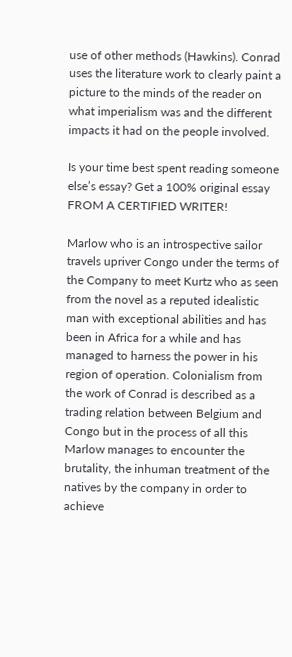use of other methods (Hawkins). Conrad uses the literature work to clearly paint a picture to the minds of the reader on what imperialism was and the different impacts it had on the people involved.

Is your time best spent reading someone else’s essay? Get a 100% original essay FROM A CERTIFIED WRITER!

Marlow who is an introspective sailor travels upriver Congo under the terms of the Company to meet Kurtz who as seen from the novel as a reputed idealistic man with exceptional abilities and has been in Africa for a while and has managed to harness the power in his region of operation. Colonialism from the work of Conrad is described as a trading relation between Belgium and Congo but in the process of all this Marlow manages to encounter the brutality, the inhuman treatment of the natives by the company in order to achieve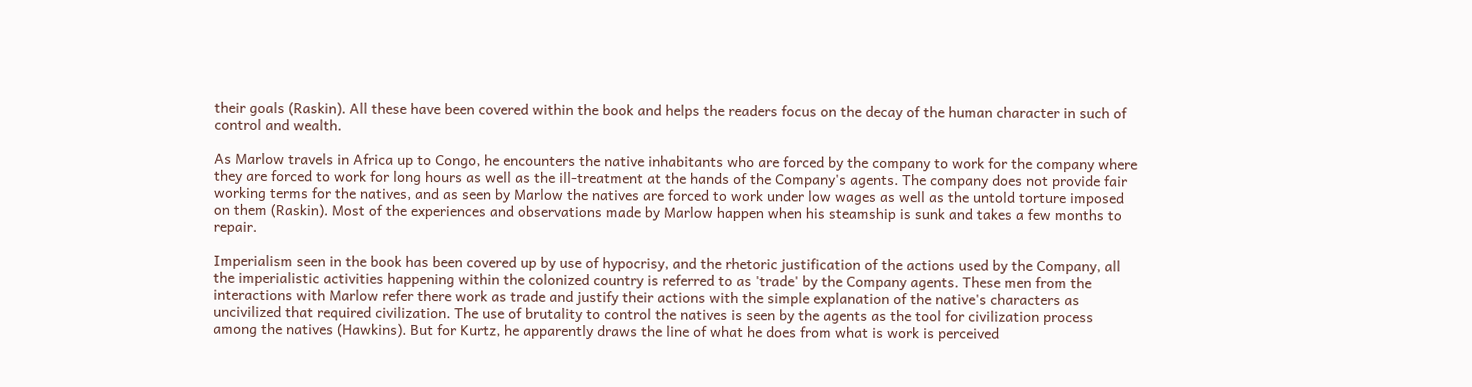their goals (Raskin). All these have been covered within the book and helps the readers focus on the decay of the human character in such of control and wealth.

As Marlow travels in Africa up to Congo, he encounters the native inhabitants who are forced by the company to work for the company where they are forced to work for long hours as well as the ill-treatment at the hands of the Company's agents. The company does not provide fair working terms for the natives, and as seen by Marlow the natives are forced to work under low wages as well as the untold torture imposed on them (Raskin). Most of the experiences and observations made by Marlow happen when his steamship is sunk and takes a few months to repair.

Imperialism seen in the book has been covered up by use of hypocrisy, and the rhetoric justification of the actions used by the Company, all the imperialistic activities happening within the colonized country is referred to as 'trade' by the Company agents. These men from the interactions with Marlow refer there work as trade and justify their actions with the simple explanation of the native's characters as uncivilized that required civilization. The use of brutality to control the natives is seen by the agents as the tool for civilization process among the natives (Hawkins). But for Kurtz, he apparently draws the line of what he does from what is work is perceived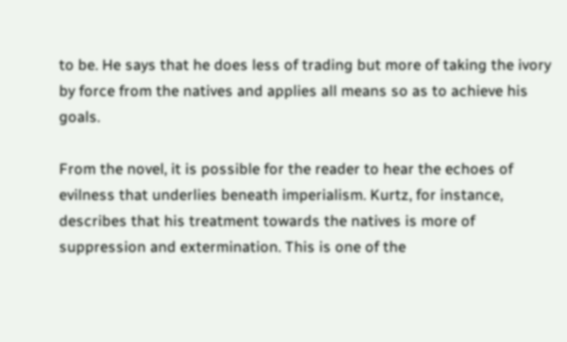to be. He says that he does less of trading but more of taking the ivory by force from the natives and applies all means so as to achieve his goals.

From the novel, it is possible for the reader to hear the echoes of evilness that underlies beneath imperialism. Kurtz, for instance, describes that his treatment towards the natives is more of suppression and extermination. This is one of the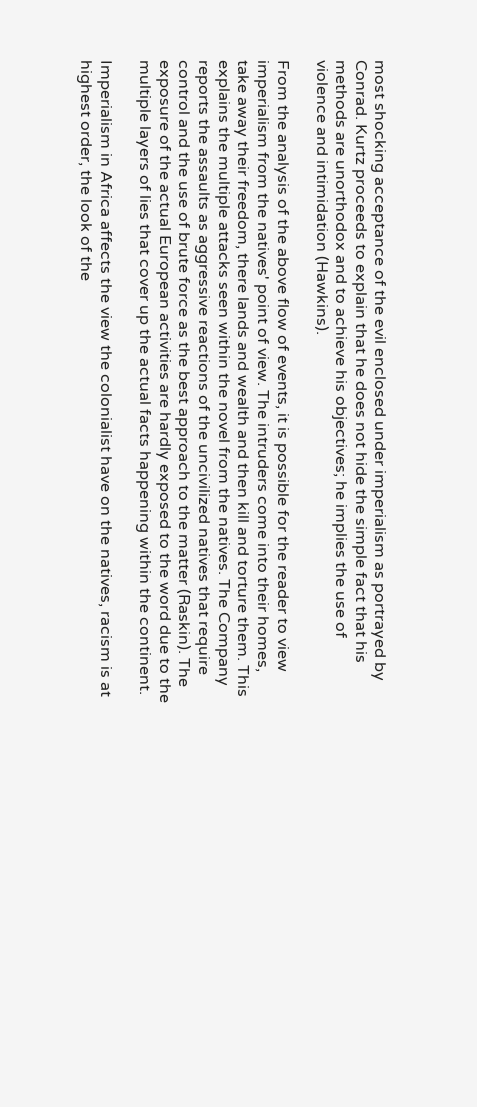most shocking acceptance of the evil enclosed under imperialism as portrayed by Conrad. Kurtz proceeds to explain that he does not hide the simple fact that his methods are unorthodox and to achieve his objectives; he implies the use of violence and intimidation (Hawkins).

From the analysis of the above flow of events, it is possible for the reader to view imperialism from the natives' point of view. The intruders come into their homes, take away their freedom, there lands and wealth and then kill and torture them. This explains the multiple attacks seen within the novel from the natives. The Company reports the assaults as aggressive reactions of the uncivilized natives that require control and the use of brute force as the best approach to the matter (Raskin). The exposure of the actual European activities are hardly exposed to the word due to the multiple layers of lies that cover up the actual facts happening within the continent.

Imperialism in Africa affects the view the colonialist have on the natives, racism is at highest order, the look of the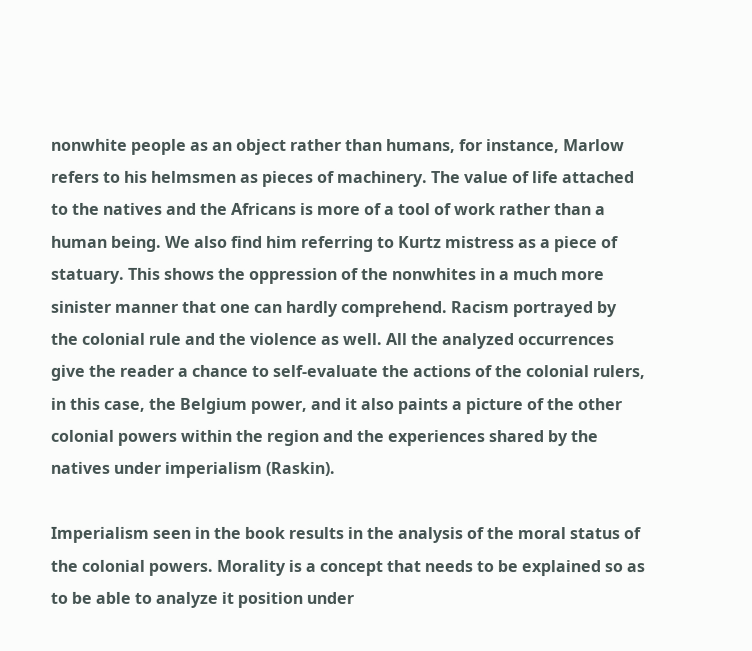nonwhite people as an object rather than humans, for instance, Marlow refers to his helmsmen as pieces of machinery. The value of life attached to the natives and the Africans is more of a tool of work rather than a human being. We also find him referring to Kurtz mistress as a piece of statuary. This shows the oppression of the nonwhites in a much more sinister manner that one can hardly comprehend. Racism portrayed by the colonial rule and the violence as well. All the analyzed occurrences give the reader a chance to self-evaluate the actions of the colonial rulers, in this case, the Belgium power, and it also paints a picture of the other colonial powers within the region and the experiences shared by the natives under imperialism (Raskin).

Imperialism seen in the book results in the analysis of the moral status of the colonial powers. Morality is a concept that needs to be explained so as to be able to analyze it position under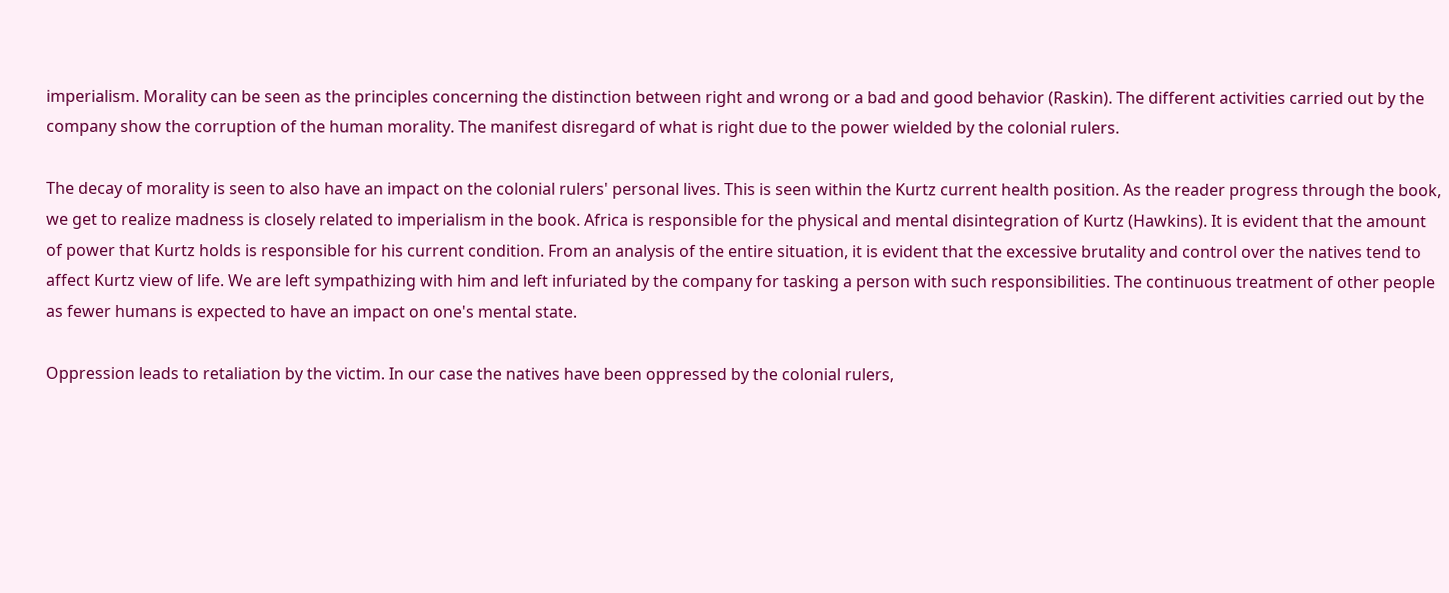imperialism. Morality can be seen as the principles concerning the distinction between right and wrong or a bad and good behavior (Raskin). The different activities carried out by the company show the corruption of the human morality. The manifest disregard of what is right due to the power wielded by the colonial rulers.

The decay of morality is seen to also have an impact on the colonial rulers' personal lives. This is seen within the Kurtz current health position. As the reader progress through the book, we get to realize madness is closely related to imperialism in the book. Africa is responsible for the physical and mental disintegration of Kurtz (Hawkins). It is evident that the amount of power that Kurtz holds is responsible for his current condition. From an analysis of the entire situation, it is evident that the excessive brutality and control over the natives tend to affect Kurtz view of life. We are left sympathizing with him and left infuriated by the company for tasking a person with such responsibilities. The continuous treatment of other people as fewer humans is expected to have an impact on one's mental state.

Oppression leads to retaliation by the victim. In our case the natives have been oppressed by the colonial rulers,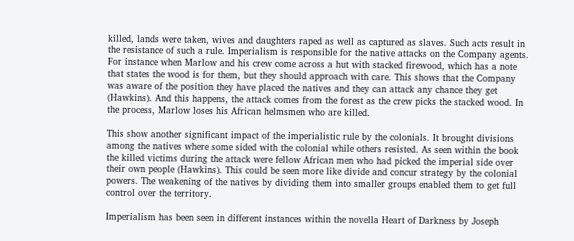killed, lands were taken, wives and daughters raped as well as captured as slaves. Such acts result in the resistance of such a rule. Imperialism is responsible for the native attacks on the Company agents. For instance when Marlow and his crew come across a hut with stacked firewood, which has a note that states the wood is for them, but they should approach with care. This shows that the Company was aware of the position they have placed the natives and they can attack any chance they get (Hawkins). And this happens, the attack comes from the forest as the crew picks the stacked wood. In the process, Marlow loses his African helmsmen who are killed.

This show another significant impact of the imperialistic rule by the colonials. It brought divisions among the natives where some sided with the colonial while others resisted. As seen within the book the killed victims during the attack were fellow African men who had picked the imperial side over their own people (Hawkins). This could be seen more like divide and concur strategy by the colonial powers. The weakening of the natives by dividing them into smaller groups enabled them to get full control over the territory.

Imperialism has been seen in different instances within the novella Heart of Darkness by Joseph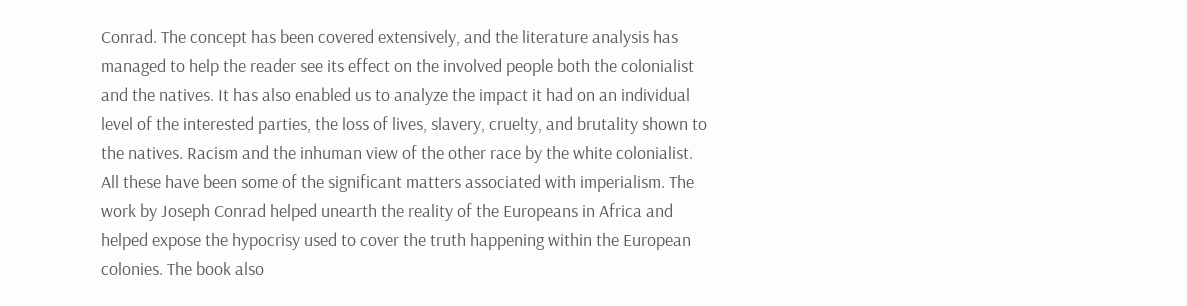Conrad. The concept has been covered extensively, and the literature analysis has managed to help the reader see its effect on the involved people both the colonialist and the natives. It has also enabled us to analyze the impact it had on an individual level of the interested parties, the loss of lives, slavery, cruelty, and brutality shown to the natives. Racism and the inhuman view of the other race by the white colonialist. All these have been some of the significant matters associated with imperialism. The work by Joseph Conrad helped unearth the reality of the Europeans in Africa and helped expose the hypocrisy used to cover the truth happening within the European colonies. The book also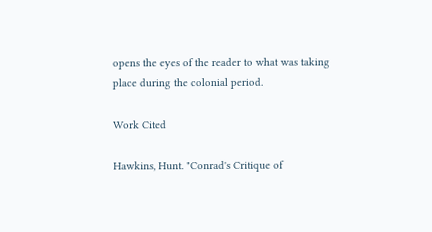opens the eyes of the reader to what was taking place during the colonial period.

Work Cited

Hawkins, Hunt. "Conrad's Critique of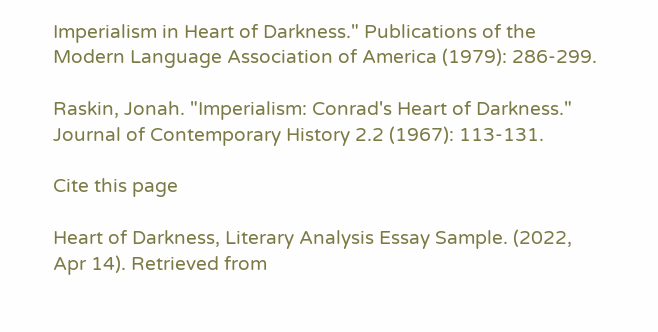Imperialism in Heart of Darkness." Publications of the Modern Language Association of America (1979): 286-299.

Raskin, Jonah. "Imperialism: Conrad's Heart of Darkness." Journal of Contemporary History 2.2 (1967): 113-131.

Cite this page

Heart of Darkness, Literary Analysis Essay Sample. (2022, Apr 14). Retrieved from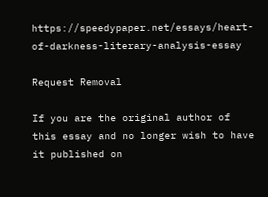https://speedypaper.net/essays/heart-of-darkness-literary-analysis-essay

Request Removal

If you are the original author of this essay and no longer wish to have it published on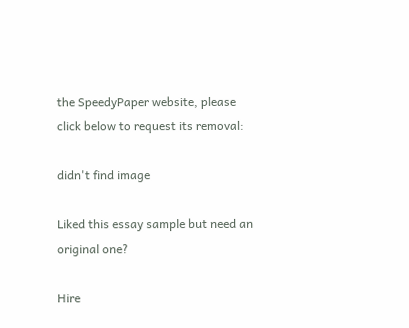the SpeedyPaper website, please click below to request its removal:

didn't find image

Liked this essay sample but need an original one?

Hire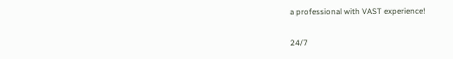a professional with VAST experience!

24/7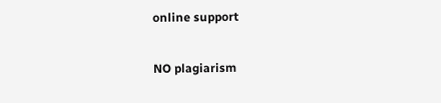online support

NO plagiarism